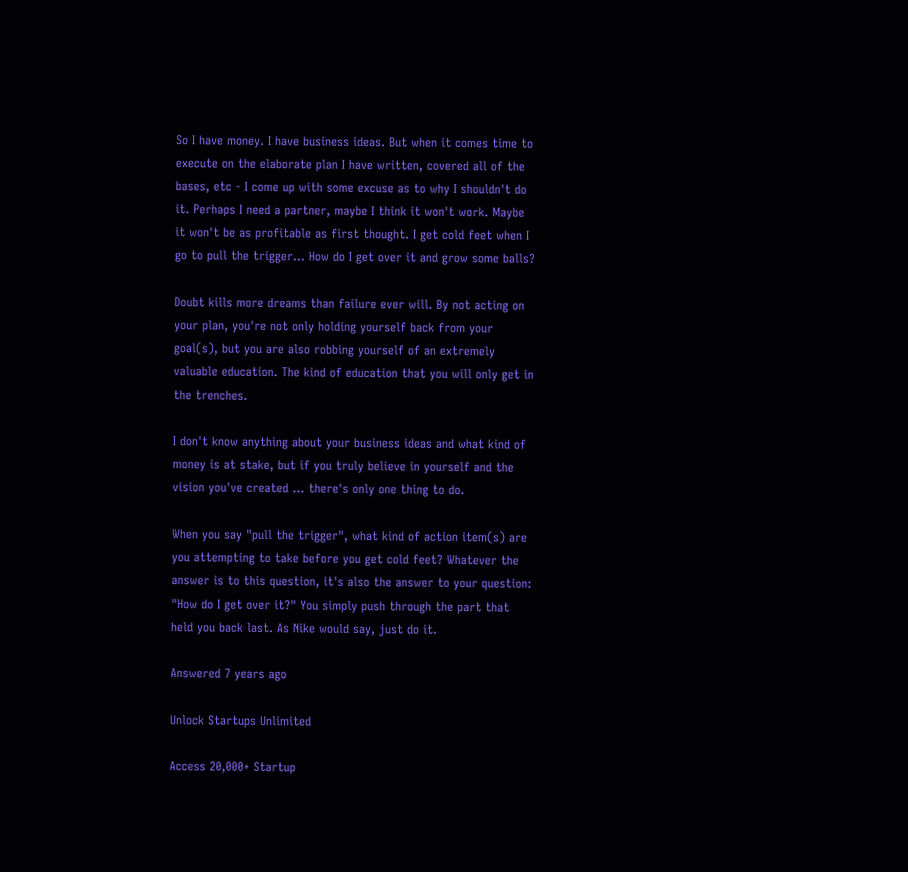So I have money. I have business ideas. But when it comes time to execute on the elaborate plan I have written, covered all of the bases, etc - I come up with some excuse as to why I shouldn't do it. Perhaps I need a partner, maybe I think it won't work. Maybe it won't be as profitable as first thought. I get cold feet when I go to pull the trigger... How do I get over it and grow some balls?

Doubt kills more dreams than failure ever will. By not acting on your plan, you're not only holding yourself back from your goal(s), but you are also robbing yourself of an extremely valuable education. The kind of education that you will only get in the trenches.

I don't know anything about your business ideas and what kind of money is at stake, but if you truly believe in yourself and the vision you've created ... there's only one thing to do.

When you say "pull the trigger", what kind of action item(s) are you attempting to take before you get cold feet? Whatever the answer is to this question, it's also the answer to your question: "How do I get over it?" You simply push through the part that held you back last. As Nike would say, just do it.

Answered 7 years ago

Unlock Startups Unlimited

Access 20,000+ Startup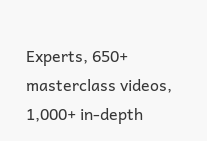Experts, 650+ masterclass videos, 1,000+ in-depth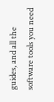guides, and all the software tools you need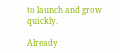to launch and grow quickly.

Already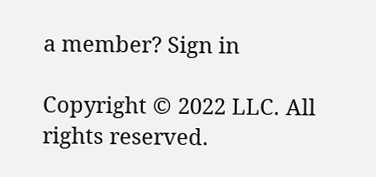a member? Sign in

Copyright © 2022 LLC. All rights reserved.